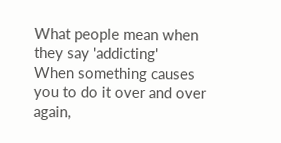What people mean when they say 'addicting'
When something causes you to do it over and over again,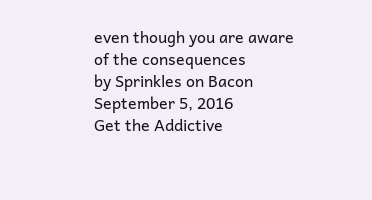even though you are aware of the consequences
by Sprinkles on Bacon September 5, 2016
Get the Addictive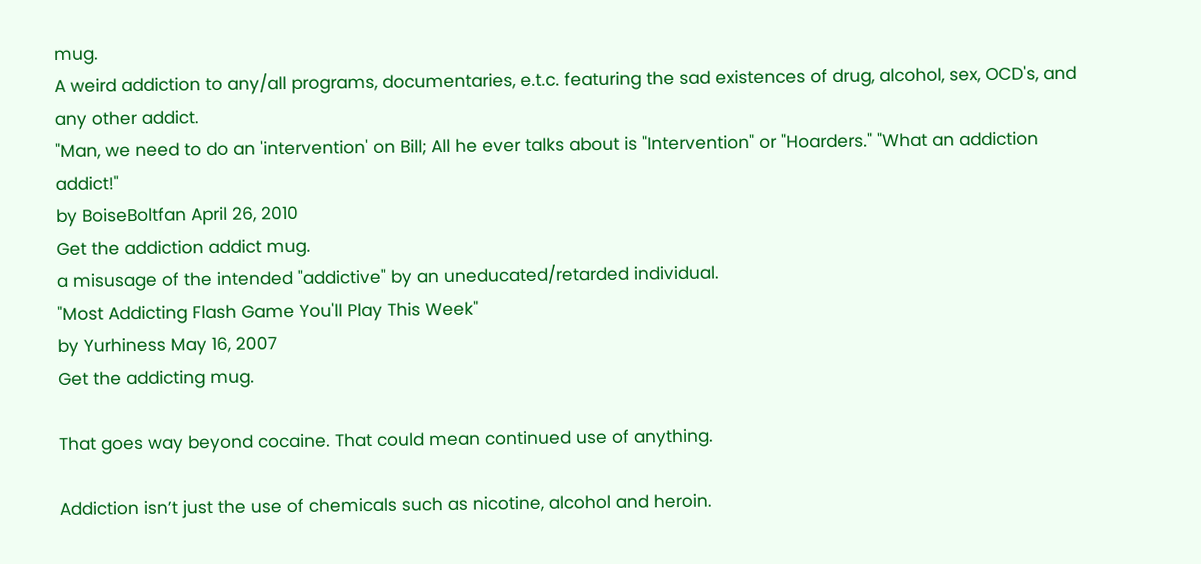mug.
A weird addiction to any/all programs, documentaries, e.t.c. featuring the sad existences of drug, alcohol, sex, OCD's, and any other addict.
"Man, we need to do an 'intervention' on Bill; All he ever talks about is "Intervention" or "Hoarders." "What an addiction addict!"
by BoiseBoltfan April 26, 2010
Get the addiction addict mug.
a misusage of the intended "addictive" by an uneducated/retarded individual.
"Most Addicting Flash Game You'll Play This Week"
by Yurhiness May 16, 2007
Get the addicting mug.

That goes way beyond cocaine. That could mean continued use of anything.

Addiction isn’t just the use of chemicals such as nicotine, alcohol and heroin.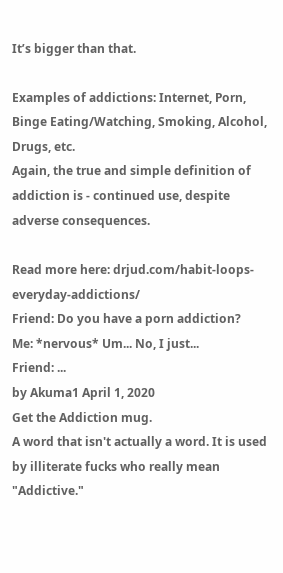It’s bigger than that.

Examples of addictions: Internet, Porn, Binge Eating/Watching, Smoking, Alcohol, Drugs, etc.
Again, the true and simple definition of addiction is - continued use, despite adverse consequences.

Read more here: drjud.com/habit-loops-everyday-addictions/
Friend: Do you have a porn addiction?
Me: *nervous* Um... No, I just...
Friend: ...
by Akuma1 April 1, 2020
Get the Addiction mug.
A word that isn't actually a word. It is used by illiterate fucks who really mean "Addictive."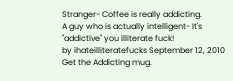Stranger- Coffee is really addicting.
A guy who is actually intelligent- It's "addictive" you illiterate fuck!
by ihateilliteratefucks September 12, 2010
Get the Addicting mug.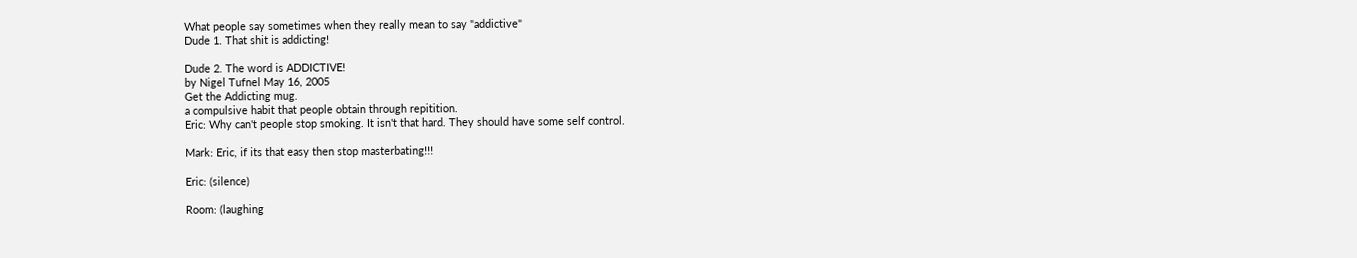What people say sometimes when they really mean to say "addictive"
Dude 1. That shit is addicting!

Dude 2. The word is ADDICTIVE!
by Nigel Tufnel May 16, 2005
Get the Addicting mug.
a compulsive habit that people obtain through repitition.
Eric: Why can't people stop smoking. It isn't that hard. They should have some self control.

Mark: Eric, if its that easy then stop masterbating!!!

Eric: (silence)

Room: (laughing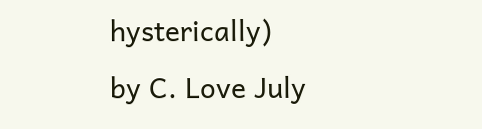hysterically)
by C. Love July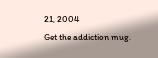21, 2004
Get the addiction mug.